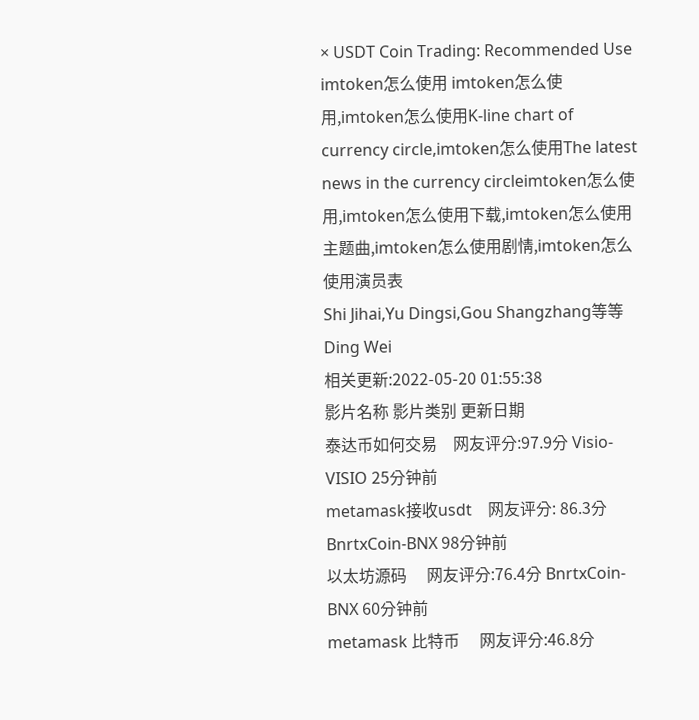× USDT Coin Trading: Recommended Use imtoken怎么使用 imtoken怎么使用,imtoken怎么使用K-line chart of currency circle,imtoken怎么使用The latest news in the currency circleimtoken怎么使用,imtoken怎么使用下载,imtoken怎么使用主题曲,imtoken怎么使用剧情,imtoken怎么使用演员表
Shi Jihai,Yu Dingsi,Gou Shangzhang等等
Ding Wei
相关更新:2022-05-20 01:55:38
影片名称 影片类别 更新日期
泰达币如何交易    网友评分:97.9分 Visio-VISIO 25分钟前
metamask接收usdt    网友评分: 86.3分 BnrtxCoin-BNX 98分钟前
以太坊源码     网友评分:76.4分 BnrtxCoin-BNX 60分钟前
metamask 比特币     网友评分:46.8分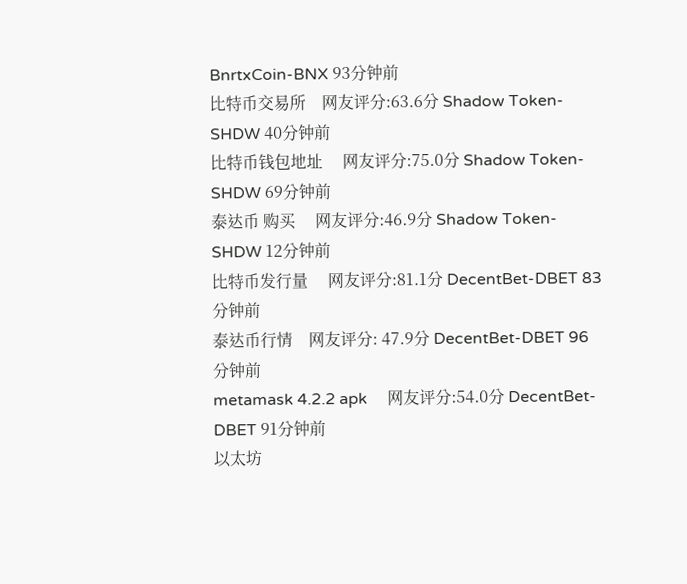BnrtxCoin-BNX 93分钟前
比特币交易所    网友评分:63.6分 Shadow Token-SHDW 40分钟前
比特币钱包地址     网友评分:75.0分 Shadow Token-SHDW 69分钟前
泰达币 购买     网友评分:46.9分 Shadow Token-SHDW 12分钟前
比特币发行量     网友评分:81.1分 DecentBet-DBET 83分钟前
泰达币行情    网友评分: 47.9分 DecentBet-DBET 96分钟前
metamask 4.2.2 apk     网友评分:54.0分 DecentBet-DBET 91分钟前
以太坊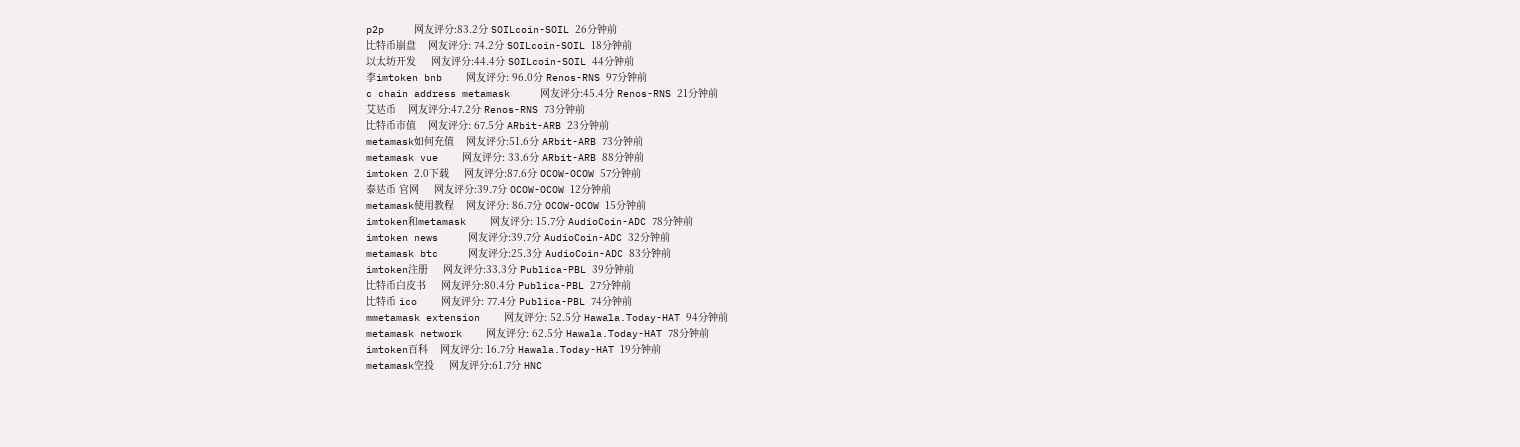p2p     网友评分:83.2分 SOILcoin-SOIL 26分钟前
比特币崩盘    网友评分: 74.2分 SOILcoin-SOIL 18分钟前
以太坊开发     网友评分:44.4分 SOILcoin-SOIL 44分钟前
李imtoken bnb    网友评分: 96.0分 Renos-RNS 97分钟前
c chain address metamask     网友评分:45.4分 Renos-RNS 21分钟前
艾达币    网友评分:47.2分 Renos-RNS 73分钟前
比特币市值    网友评分: 67.5分 ARbit-ARB 23分钟前
metamask如何充值    网友评分:51.6分 ARbit-ARB 73分钟前
metamask vue    网友评分: 33.6分 ARbit-ARB 88分钟前
imtoken 2.0下载     网友评分:87.6分 OCOW-OCOW 57分钟前
泰达币 官网     网友评分:39.7分 OCOW-OCOW 12分钟前
metamask使用教程    网友评分: 86.7分 OCOW-OCOW 15分钟前
imtoken和metamask    网友评分: 15.7分 AudioCoin-ADC 78分钟前
imtoken news     网友评分:39.7分 AudioCoin-ADC 32分钟前
metamask btc     网友评分:25.3分 AudioCoin-ADC 83分钟前
imtoken注册     网友评分:33.3分 Publica-PBL 39分钟前
比特币白皮书     网友评分:80.4分 Publica-PBL 27分钟前
比特币 ico    网友评分: 77.4分 Publica-PBL 74分钟前
mmetamask extension    网友评分: 52.5分 Hawala.Today-HAT 94分钟前
metamask network    网友评分: 62.5分 Hawala.Today-HAT 78分钟前
imtoken百科    网友评分: 16.7分 Hawala.Today-HAT 19分钟前
metamask空投     网友评分:61.7分 HNC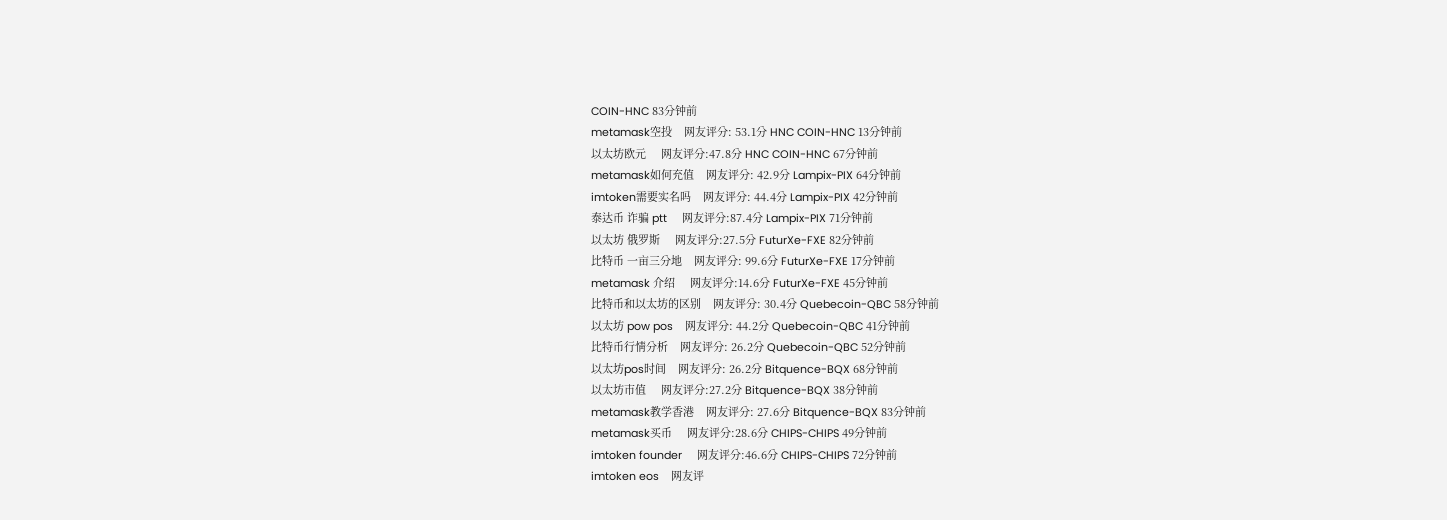COIN-HNC 83分钟前
metamask空投    网友评分: 53.1分 HNC COIN-HNC 13分钟前
以太坊欧元     网友评分:47.8分 HNC COIN-HNC 67分钟前
metamask如何充值    网友评分: 42.9分 Lampix-PIX 64分钟前
imtoken需要实名吗    网友评分: 44.4分 Lampix-PIX 42分钟前
泰达币 诈骗 ptt     网友评分:87.4分 Lampix-PIX 71分钟前
以太坊 俄罗斯     网友评分:27.5分 FuturXe-FXE 82分钟前
比特币 一亩三分地    网友评分: 99.6分 FuturXe-FXE 17分钟前
metamask 介绍     网友评分:14.6分 FuturXe-FXE 45分钟前
比特币和以太坊的区别    网友评分: 30.4分 Quebecoin-QBC 58分钟前
以太坊 pow pos    网友评分: 44.2分 Quebecoin-QBC 41分钟前
比特币行情分析    网友评分: 26.2分 Quebecoin-QBC 52分钟前
以太坊pos时间    网友评分: 26.2分 Bitquence-BQX 68分钟前
以太坊市值     网友评分:27.2分 Bitquence-BQX 38分钟前
metamask教学香港    网友评分: 27.6分 Bitquence-BQX 83分钟前
metamask买币     网友评分:28.6分 CHIPS-CHIPS 49分钟前
imtoken founder     网友评分:46.6分 CHIPS-CHIPS 72分钟前
imtoken eos    网友评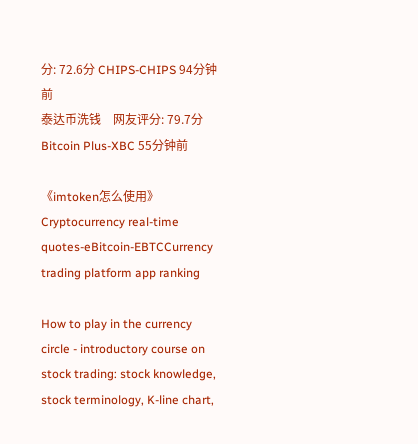分: 72.6分 CHIPS-CHIPS 94分钟前
泰达币洗钱    网友评分: 79.7分 Bitcoin Plus-XBC 55分钟前

《imtoken怎么使用》Cryptocurrency real-time quotes-eBitcoin-EBTCCurrency trading platform app ranking

How to play in the currency circle - introductory course on stock trading: stock knowledge, stock terminology, K-line chart,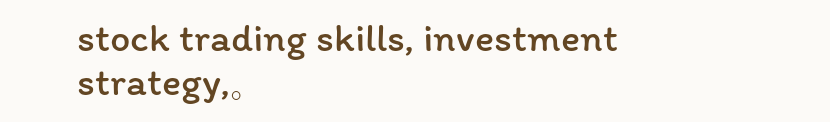stock trading skills, investment strategy,。